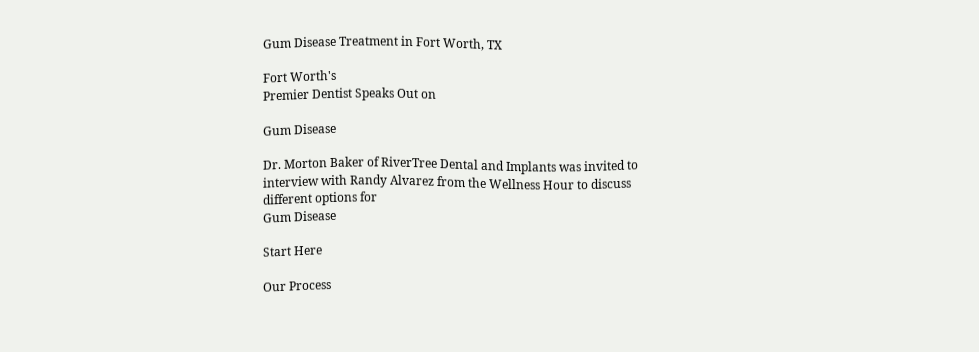Gum Disease Treatment in Fort Worth, TX

Fort Worth's
Premier Dentist Speaks Out on

Gum Disease

Dr. Morton Baker of RiverTree Dental and Implants was invited to interview with Randy Alvarez from the Wellness Hour to discuss different options for
Gum Disease

Start Here

Our Process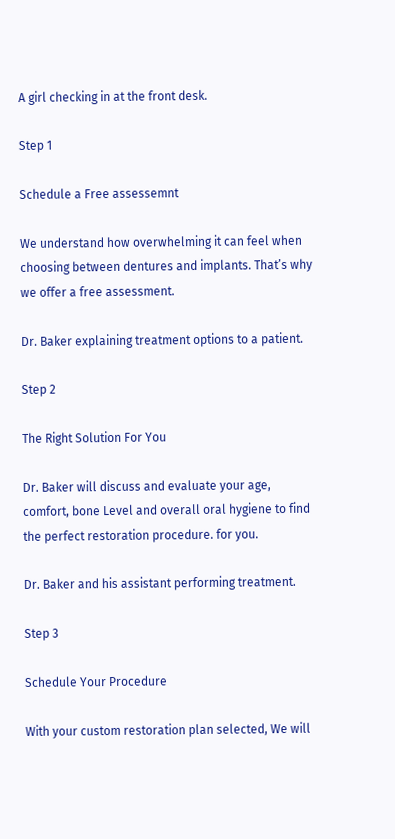A girl checking in at the front desk.

Step 1

Schedule a Free assessemnt

We understand how overwhelming it can feel when choosing between dentures and implants. That’s why we offer a free assessment.

Dr. Baker explaining treatment options to a patient.

Step 2

The Right Solution For You

Dr. Baker will discuss and evaluate your age, comfort, bone Level and overall oral hygiene to find the perfect restoration procedure. for you.

Dr. Baker and his assistant performing treatment.

Step 3

Schedule Your Procedure

With your custom restoration plan selected, We will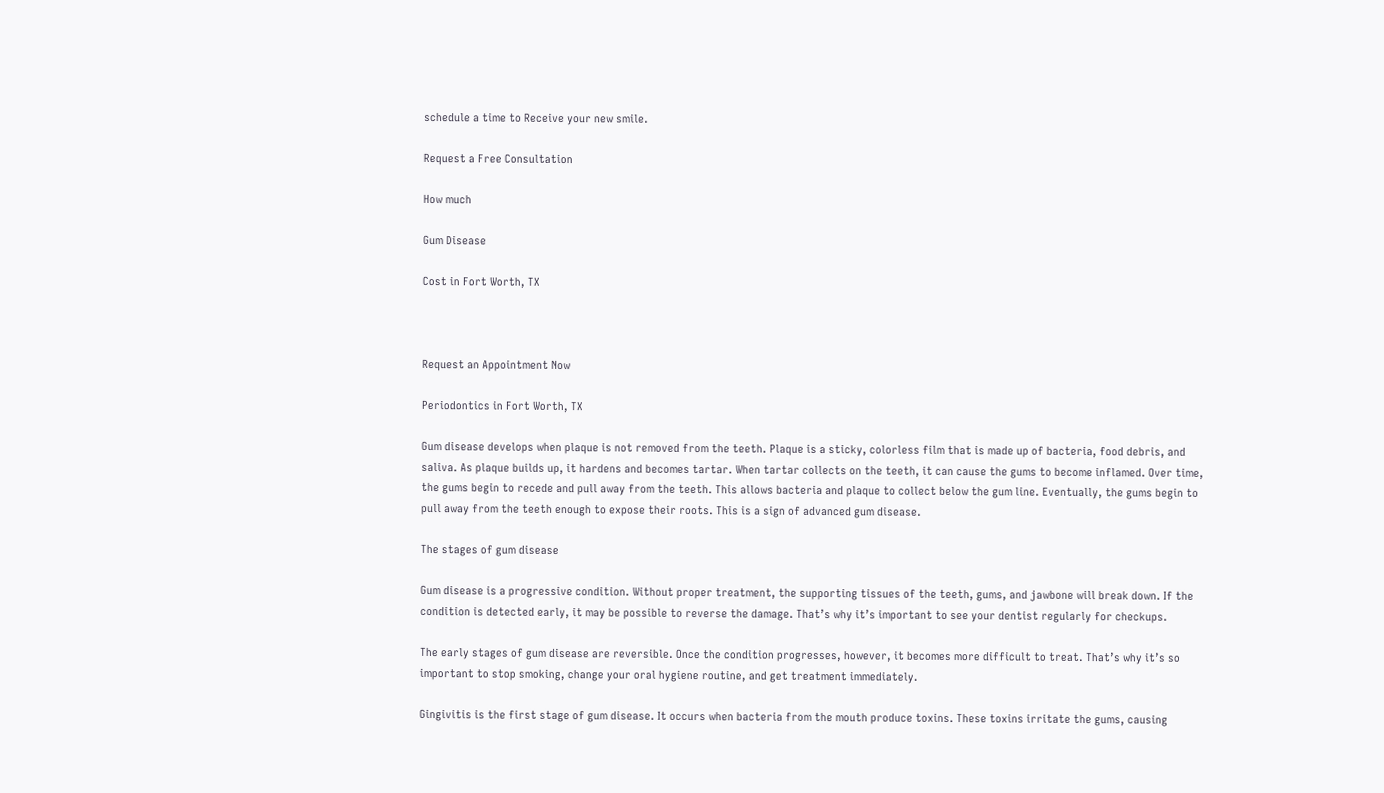schedule a time to Receive your new smile.

Request a Free Consultation

How much

Gum Disease

Cost in Fort Worth, TX



Request an Appointment Now

Periodontics in Fort Worth, TX

Gum disease develops when plaque is not removed from the teeth. Plaque is a sticky, colorless film that is made up of bacteria, food debris, and saliva. As plaque builds up, it hardens and becomes tartar. When tartar collects on the teeth, it can cause the gums to become inflamed. Over time, the gums begin to recede and pull away from the teeth. This allows bacteria and plaque to collect below the gum line. Eventually, the gums begin to pull away from the teeth enough to expose their roots. This is a sign of advanced gum disease.

The stages of gum disease

Gum disease is a progressive condition. Without proper treatment, the supporting tissues of the teeth, gums, and jawbone will break down. If the condition is detected early, it may be possible to reverse the damage. That’s why it’s important to see your dentist regularly for checkups.

The early stages of gum disease are reversible. Once the condition progresses, however, it becomes more difficult to treat. That’s why it’s so important to stop smoking, change your oral hygiene routine, and get treatment immediately.

Gingivitis is the first stage of gum disease. It occurs when bacteria from the mouth produce toxins. These toxins irritate the gums, causing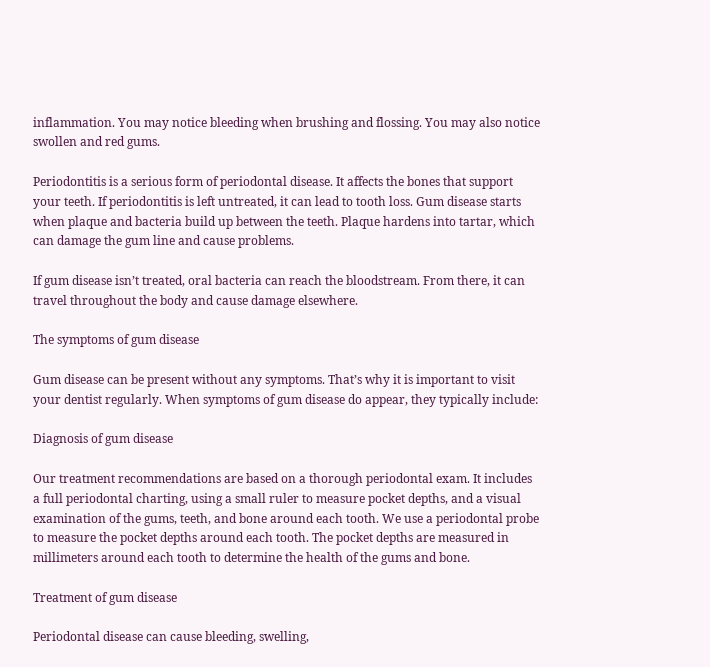inflammation. You may notice bleeding when brushing and flossing. You may also notice swollen and red gums.

Periodontitis is a serious form of periodontal disease. It affects the bones that support your teeth. If periodontitis is left untreated, it can lead to tooth loss. Gum disease starts when plaque and bacteria build up between the teeth. Plaque hardens into tartar, which can damage the gum line and cause problems.

If gum disease isn’t treated, oral bacteria can reach the bloodstream. From there, it can travel throughout the body and cause damage elsewhere.

The symptoms of gum disease

Gum disease can be present without any symptoms. That’s why it is important to visit your dentist regularly. When symptoms of gum disease do appear, they typically include:

Diagnosis of gum disease

Our treatment recommendations are based on a thorough periodontal exam. It includes a full periodontal charting, using a small ruler to measure pocket depths, and a visual examination of the gums, teeth, and bone around each tooth. We use a periodontal probe to measure the pocket depths around each tooth. The pocket depths are measured in millimeters around each tooth to determine the health of the gums and bone.

Treatment of gum disease

Periodontal disease can cause bleeding, swelling,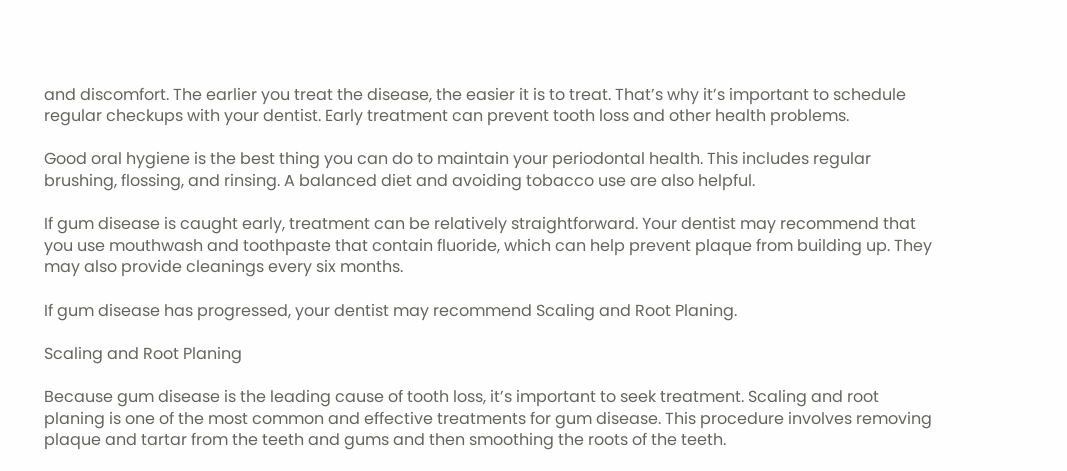and discomfort. The earlier you treat the disease, the easier it is to treat. That’s why it’s important to schedule regular checkups with your dentist. Early treatment can prevent tooth loss and other health problems.

Good oral hygiene is the best thing you can do to maintain your periodontal health. This includes regular brushing, flossing, and rinsing. A balanced diet and avoiding tobacco use are also helpful.

If gum disease is caught early, treatment can be relatively straightforward. Your dentist may recommend that you use mouthwash and toothpaste that contain fluoride, which can help prevent plaque from building up. They may also provide cleanings every six months.

If gum disease has progressed, your dentist may recommend Scaling and Root Planing.

Scaling and Root Planing

Because gum disease is the leading cause of tooth loss, it’s important to seek treatment. Scaling and root planing is one of the most common and effective treatments for gum disease. This procedure involves removing plaque and tartar from the teeth and gums and then smoothing the roots of the teeth.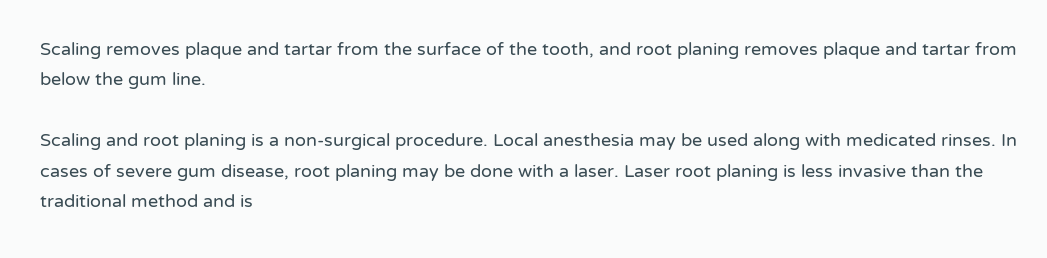Scaling removes plaque and tartar from the surface of the tooth, and root planing removes plaque and tartar from below the gum line.

Scaling and root planing is a non-surgical procedure. Local anesthesia may be used along with medicated rinses. In cases of severe gum disease, root planing may be done with a laser. Laser root planing is less invasive than the traditional method and is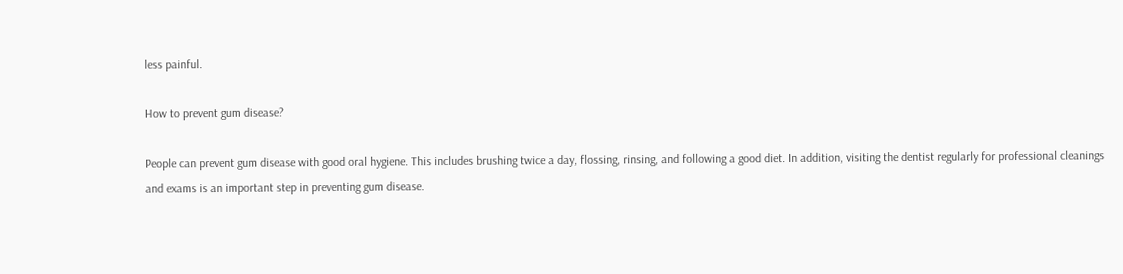less painful.

How to prevent gum disease?

People can prevent gum disease with good oral hygiene. This includes brushing twice a day, flossing, rinsing, and following a good diet. In addition, visiting the dentist regularly for professional cleanings and exams is an important step in preventing gum disease.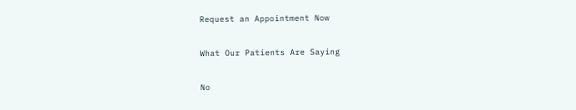Request an Appointment Now

What Our Patients Are Saying

No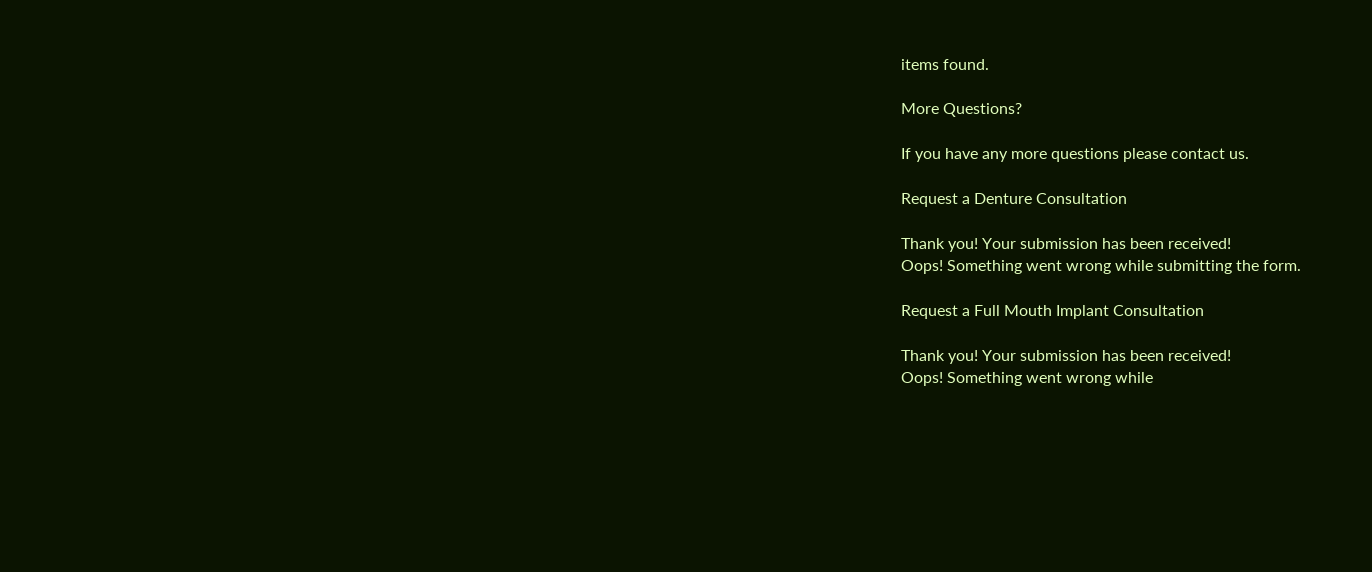items found.

More Questions?

If you have any more questions please contact us.

Request a Denture Consultation

Thank you! Your submission has been received!
Oops! Something went wrong while submitting the form.

Request a Full Mouth Implant Consultation

Thank you! Your submission has been received!
Oops! Something went wrong while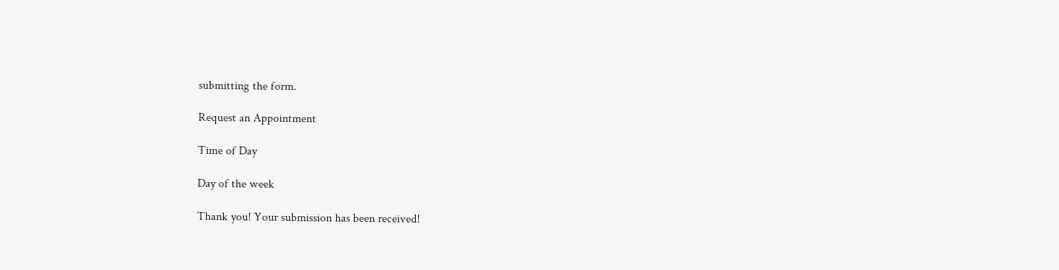submitting the form.

Request an Appointment

Time of Day

Day of the week

Thank you! Your submission has been received!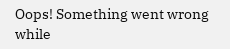Oops! Something went wrong while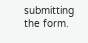submitting the form.